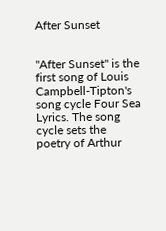After Sunset


"After Sunset" is the first song of Louis Campbell-Tipton's song cycle Four Sea Lyrics. The song cycle sets the poetry of Arthur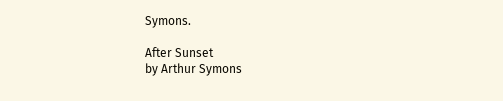Symons.

After Sunset
by Arthur Symons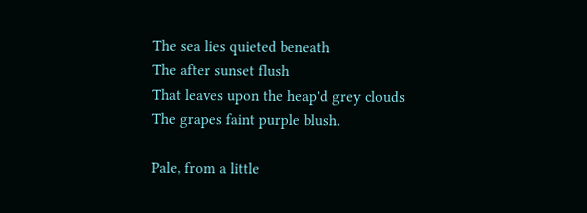The sea lies quieted beneath
The after sunset flush
That leaves upon the heap'd grey clouds
The grapes faint purple blush.

Pale, from a little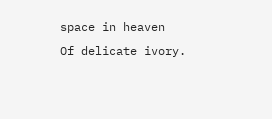space in heaven
Of delicate ivory.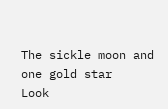The sickle moon and one gold star
Look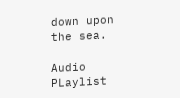down upon the sea.

Audio PLaylist